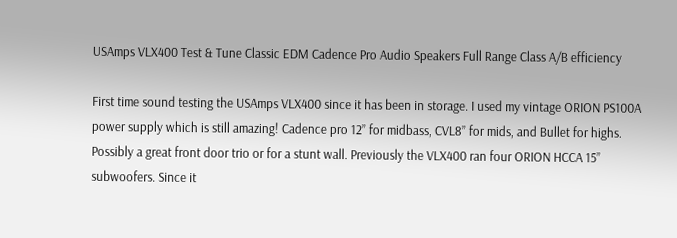USAmps VLX400 Test & Tune Classic EDM Cadence Pro Audio Speakers Full Range Class A/B efficiency

First time sound testing the USAmps VLX400 since it has been in storage. I used my vintage ORION PS100A power supply which is still amazing! Cadence pro 12” for midbass, CVL8” for mids, and Bullet for highs. Possibly a great front door trio or for a stunt wall. Previously the VLX400 ran four ORION HCCA 15” subwoofers. Since it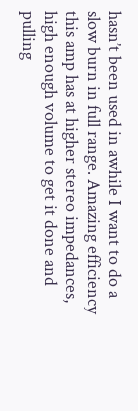hasn’t been used in awhile I want to do a slow burn in full range. Amazing efficiency this amp has at higher stereo impedances, high enough volume to get it done and pulling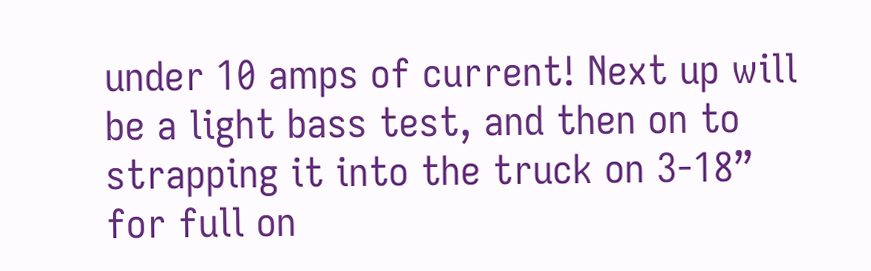under 10 amps of current! Next up will be a light bass test, and then on to strapping it into the truck on 3-18” for full on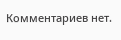Комментариев нет.